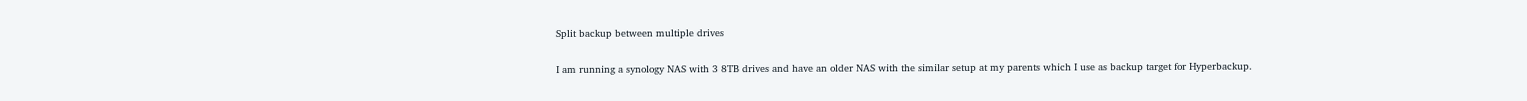Split backup between multiple drives

I am running a synology NAS with 3 8TB drives and have an older NAS with the similar setup at my parents which I use as backup target for Hyperbackup.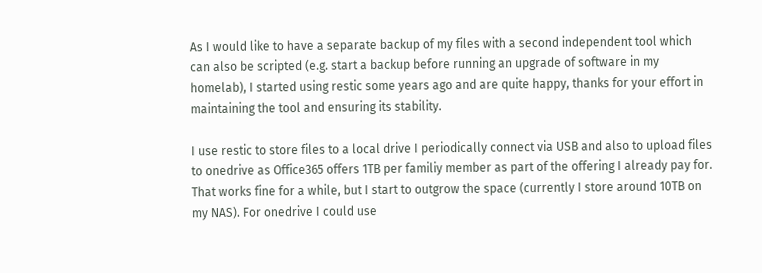As I would like to have a separate backup of my files with a second independent tool which can also be scripted (e.g. start a backup before running an upgrade of software in my homelab), I started using restic some years ago and are quite happy, thanks for your effort in maintaining the tool and ensuring its stability.

I use restic to store files to a local drive I periodically connect via USB and also to upload files to onedrive as Office365 offers 1TB per familiy member as part of the offering I already pay for.
That works fine for a while, but I start to outgrow the space (currently I store around 10TB on my NAS). For onedrive I could use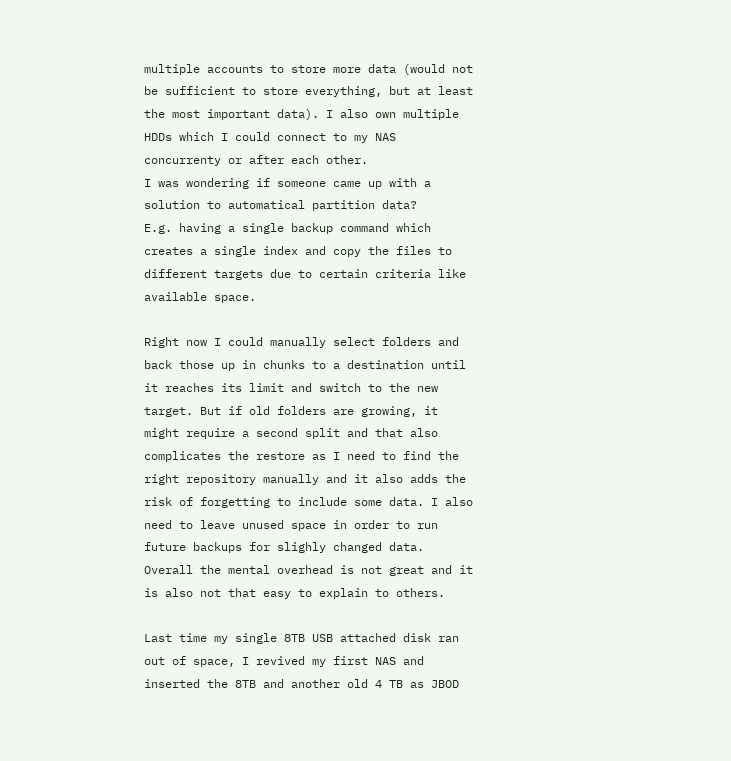multiple accounts to store more data (would not be sufficient to store everything, but at least the most important data). I also own multiple HDDs which I could connect to my NAS concurrenty or after each other.
I was wondering if someone came up with a solution to automatical partition data?
E.g. having a single backup command which creates a single index and copy the files to different targets due to certain criteria like available space.

Right now I could manually select folders and back those up in chunks to a destination until it reaches its limit and switch to the new target. But if old folders are growing, it might require a second split and that also complicates the restore as I need to find the right repository manually and it also adds the risk of forgetting to include some data. I also need to leave unused space in order to run future backups for slighly changed data. Overall the mental overhead is not great and it is also not that easy to explain to others.

Last time my single 8TB USB attached disk ran out of space, I revived my first NAS and inserted the 8TB and another old 4 TB as JBOD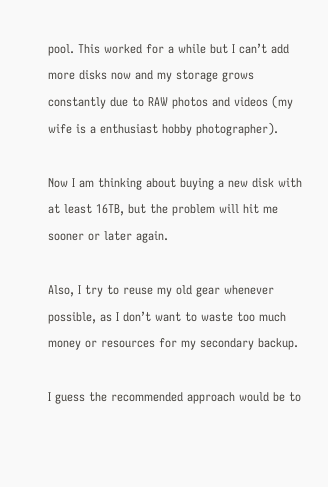pool. This worked for a while but I can’t add more disks now and my storage grows constantly due to RAW photos and videos (my wife is a enthusiast hobby photographer).

Now I am thinking about buying a new disk with at least 16TB, but the problem will hit me sooner or later again.

Also, I try to reuse my old gear whenever possible, as I don’t want to waste too much money or resources for my secondary backup.

I guess the recommended approach would be to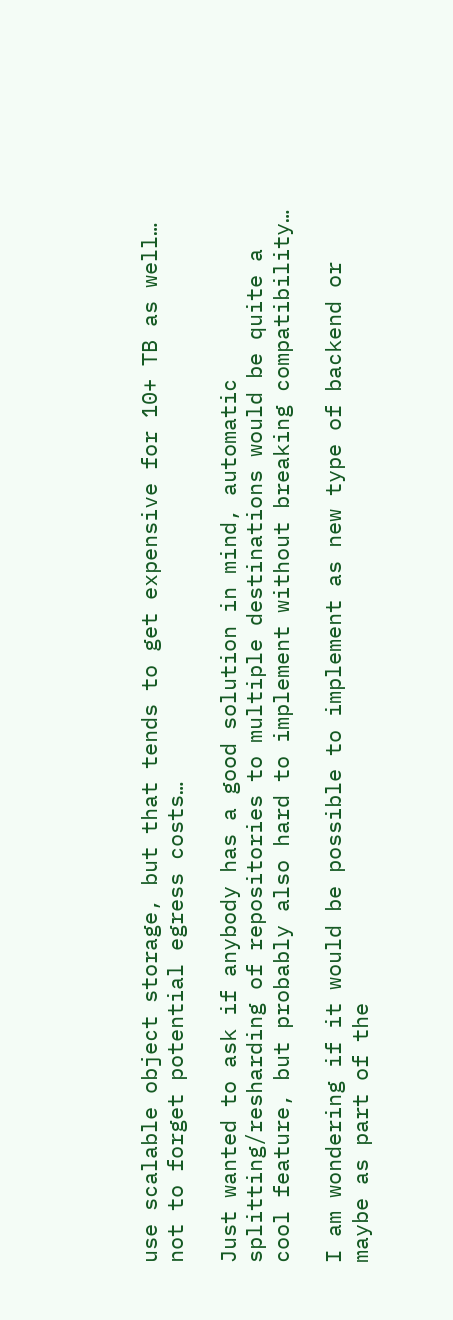use scalable object storage, but that tends to get expensive for 10+ TB as well… not to forget potential egress costs…

Just wanted to ask if anybody has a good solution in mind, automatic splitting/resharding of repositories to multiple destinations would be quite a cool feature, but probably also hard to implement without breaking compatibility…

I am wondering if it would be possible to implement as new type of backend or maybe as part of the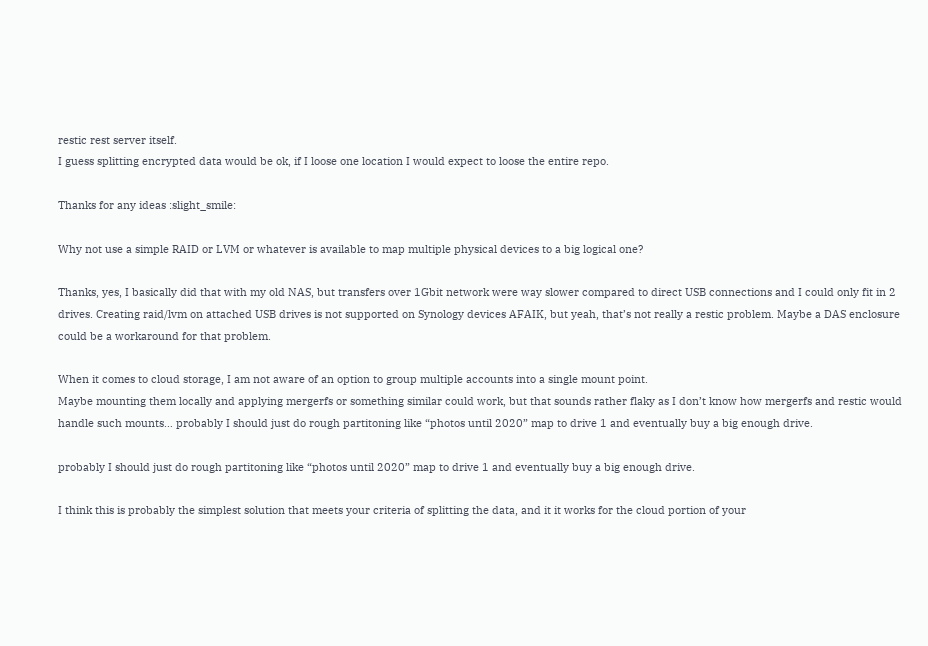restic rest server itself.
I guess splitting encrypted data would be ok, if I loose one location I would expect to loose the entire repo.

Thanks for any ideas :slight_smile:

Why not use a simple RAID or LVM or whatever is available to map multiple physical devices to a big logical one?

Thanks, yes, I basically did that with my old NAS, but transfers over 1Gbit network were way slower compared to direct USB connections and I could only fit in 2 drives. Creating raid/lvm on attached USB drives is not supported on Synology devices AFAIK, but yeah, that’s not really a restic problem. Maybe a DAS enclosure could be a workaround for that problem.

When it comes to cloud storage, I am not aware of an option to group multiple accounts into a single mount point.
Maybe mounting them locally and applying mergerfs or something similar could work, but that sounds rather flaky as I don’t know how mergerfs and restic would handle such mounts… probably I should just do rough partitoning like “photos until 2020” map to drive 1 and eventually buy a big enough drive.

probably I should just do rough partitoning like “photos until 2020” map to drive 1 and eventually buy a big enough drive.

I think this is probably the simplest solution that meets your criteria of splitting the data, and it it works for the cloud portion of your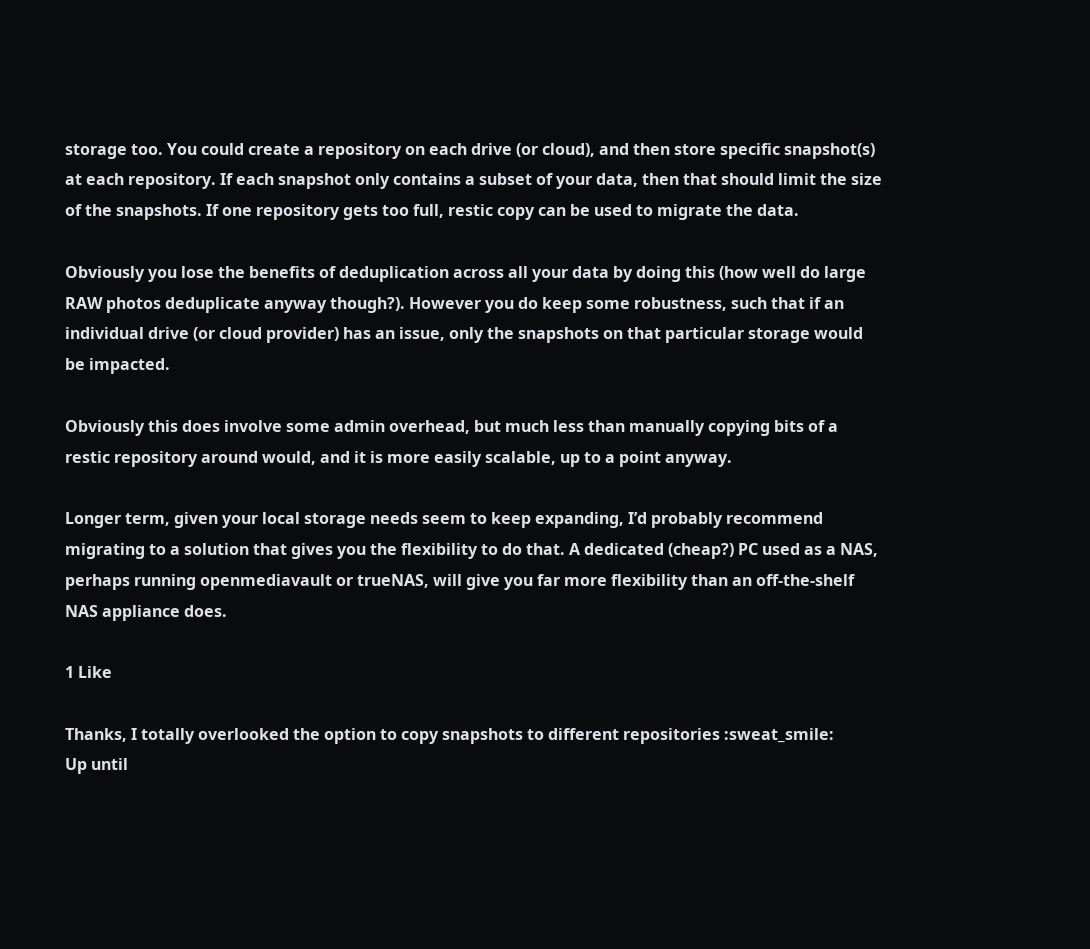storage too. You could create a repository on each drive (or cloud), and then store specific snapshot(s) at each repository. If each snapshot only contains a subset of your data, then that should limit the size of the snapshots. If one repository gets too full, restic copy can be used to migrate the data.

Obviously you lose the benefits of deduplication across all your data by doing this (how well do large RAW photos deduplicate anyway though?). However you do keep some robustness, such that if an individual drive (or cloud provider) has an issue, only the snapshots on that particular storage would be impacted.

Obviously this does involve some admin overhead, but much less than manually copying bits of a restic repository around would, and it is more easily scalable, up to a point anyway.

Longer term, given your local storage needs seem to keep expanding, I’d probably recommend migrating to a solution that gives you the flexibility to do that. A dedicated (cheap?) PC used as a NAS, perhaps running openmediavault or trueNAS, will give you far more flexibility than an off-the-shelf NAS appliance does.

1 Like

Thanks, I totally overlooked the option to copy snapshots to different repositories :sweat_smile:
Up until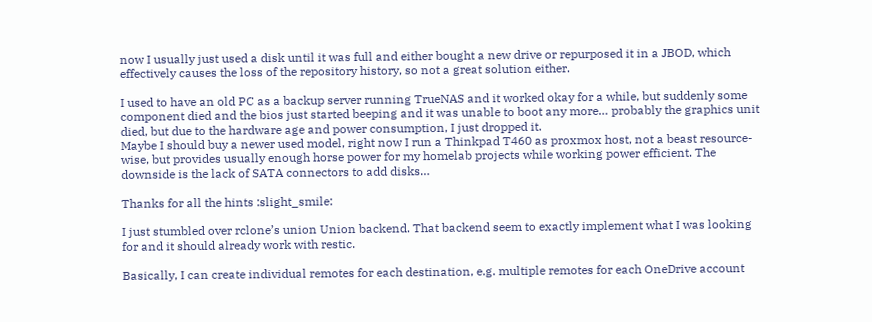now I usually just used a disk until it was full and either bought a new drive or repurposed it in a JBOD, which effectively causes the loss of the repository history, so not a great solution either.

I used to have an old PC as a backup server running TrueNAS and it worked okay for a while, but suddenly some component died and the bios just started beeping and it was unable to boot any more… probably the graphics unit died, but due to the hardware age and power consumption, I just dropped it.
Maybe I should buy a newer used model, right now I run a Thinkpad T460 as proxmox host, not a beast resource-wise, but provides usually enough horse power for my homelab projects while working power efficient. The downside is the lack of SATA connectors to add disks…

Thanks for all the hints :slight_smile:

I just stumbled over rclone’s union Union backend. That backend seem to exactly implement what I was looking for and it should already work with restic.

Basically, I can create individual remotes for each destination, e.g. multiple remotes for each OneDrive account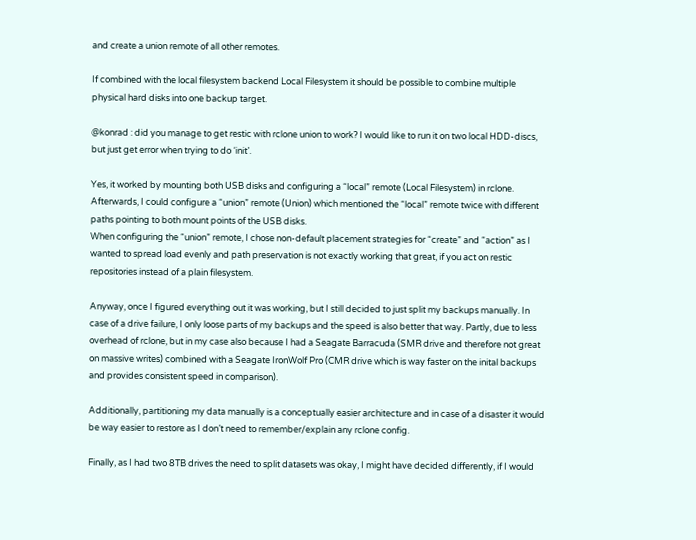and create a union remote of all other remotes.

If combined with the local filesystem backend Local Filesystem it should be possible to combine multiple physical hard disks into one backup target.

@konrad : did you manage to get restic with rclone union to work? I would like to run it on two local HDD-discs, but just get error when trying to do ‘init’.

Yes, it worked by mounting both USB disks and configuring a “local” remote (Local Filesystem) in rclone.
Afterwards, I could configure a “union” remote (Union) which mentioned the “local” remote twice with different paths pointing to both mount points of the USB disks.
When configuring the “union” remote, I chose non-default placement strategies for “create” and “action” as I wanted to spread load evenly and path preservation is not exactly working that great, if you act on restic repositories instead of a plain filesystem.

Anyway, once I figured everything out it was working, but I still decided to just split my backups manually. In case of a drive failure, I only loose parts of my backups and the speed is also better that way. Partly, due to less overhead of rclone, but in my case also because I had a Seagate Barracuda (SMR drive and therefore not great on massive writes) combined with a Seagate IronWolf Pro (CMR drive which is way faster on the inital backups and provides consistent speed in comparison).

Additionally, partitioning my data manually is a conceptually easier architecture and in case of a disaster it would be way easier to restore as I don’t need to remember/explain any rclone config.

Finally, as I had two 8TB drives the need to split datasets was okay, I might have decided differently, if I would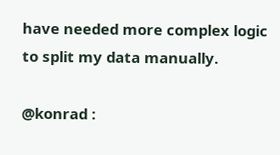have needed more complex logic to split my data manually.

@konrad :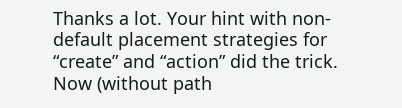Thanks a lot. Your hint with non-default placement strategies for “create” and “action” did the trick. Now (without path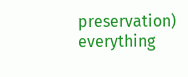preservation) everything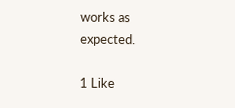works as expected.

1 Like